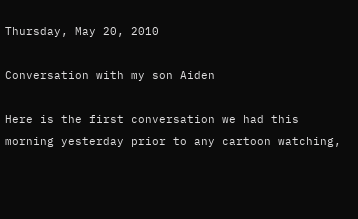Thursday, May 20, 2010

Conversation with my son Aiden

Here is the first conversation we had this morning yesterday prior to any cartoon watching,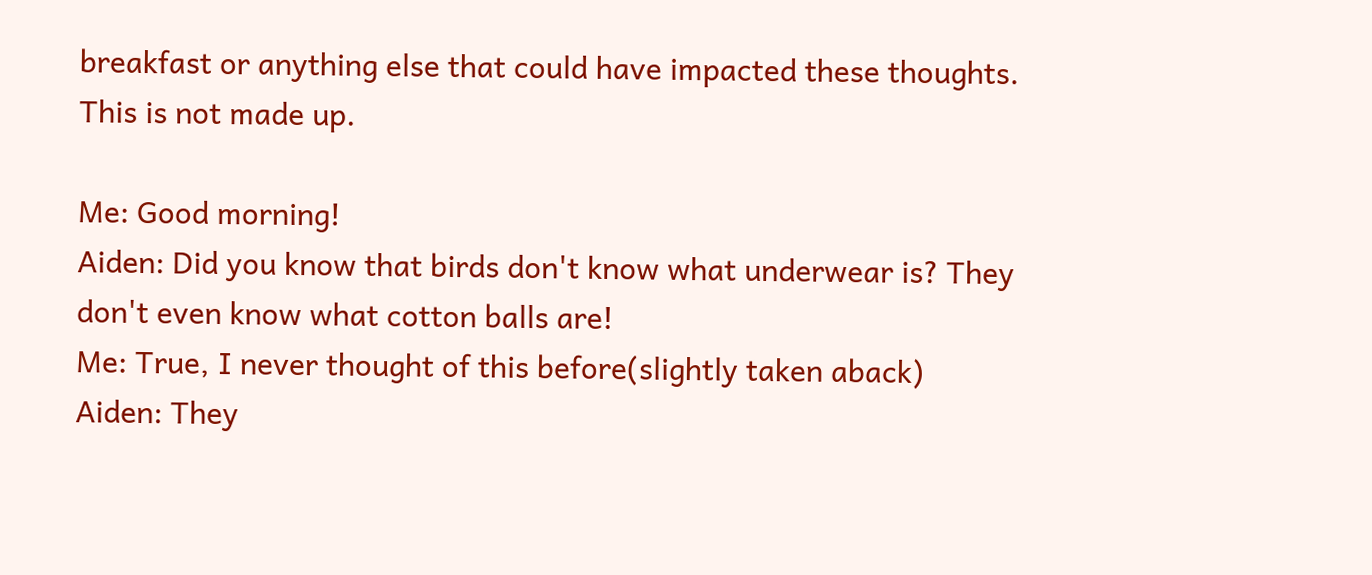breakfast or anything else that could have impacted these thoughts. This is not made up.

Me: Good morning!
Aiden: Did you know that birds don't know what underwear is? They don't even know what cotton balls are!
Me: True, I never thought of this before(slightly taken aback)
Aiden: They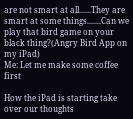are not smart at all......They are smart at some things.......Can we play that bird game on your black thing?(Angry Bird App on my iPad)
Me: Let me make some coffee first

How the iPad is starting take over our thoughts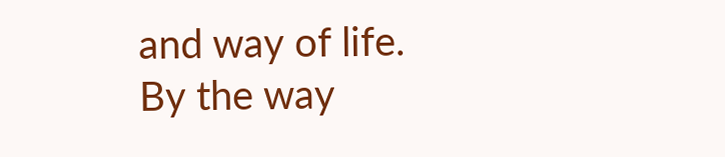and way of life. By the way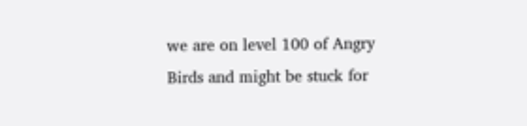we are on level 100 of Angry Birds and might be stuck for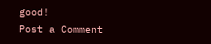good!
Post a Comment